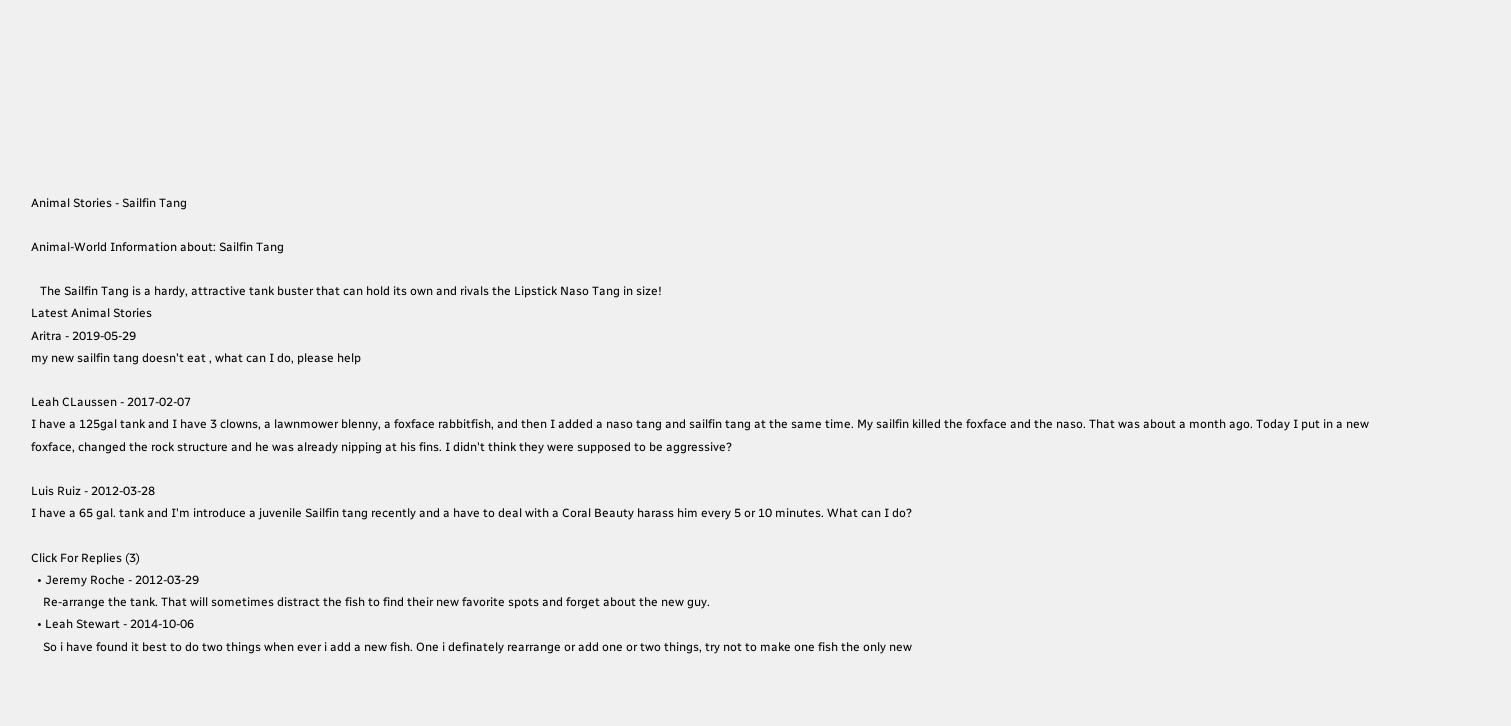Animal Stories - Sailfin Tang

Animal-World Information about: Sailfin Tang

   The Sailfin Tang is a hardy, attractive tank buster that can hold its own and rivals the Lipstick Naso Tang in size!
Latest Animal Stories
Aritra - 2019-05-29
my new sailfin tang doesn't eat , what can I do, please help

Leah CLaussen - 2017-02-07
I have a 125gal tank and I have 3 clowns, a lawnmower blenny, a foxface rabbitfish, and then I added a naso tang and sailfin tang at the same time. My sailfin killed the foxface and the naso. That was about a month ago. Today I put in a new foxface, changed the rock structure and he was already nipping at his fins. I didn't think they were supposed to be aggressive?

Luis Ruiz - 2012-03-28
I have a 65 gal. tank and I'm introduce a juvenile Sailfin tang recently and a have to deal with a Coral Beauty harass him every 5 or 10 minutes. What can I do?

Click For Replies (3)
  • Jeremy Roche - 2012-03-29
    Re-arrange the tank. That will sometimes distract the fish to find their new favorite spots and forget about the new guy.
  • Leah Stewart - 2014-10-06
    So i have found it best to do two things when ever i add a new fish. One i definately rearrange or add one or two things, try not to make one fish the only new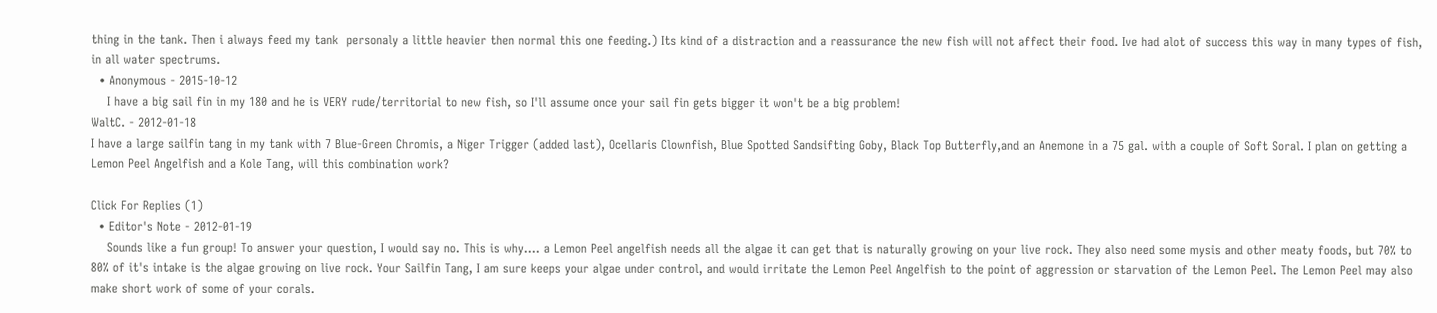thing in the tank. Then i always feed my tank  personaly a little heavier then normal this one feeding.) Its kind of a distraction and a reassurance the new fish will not affect their food. Ive had alot of success this way in many types of fish, in all water spectrums.
  • Anonymous - 2015-10-12
    I have a big sail fin in my 180 and he is VERY rude/territorial to new fish, so I'll assume once your sail fin gets bigger it won't be a big problem!
WaltC. - 2012-01-18
I have a large sailfin tang in my tank with 7 Blue-Green Chromis, a Niger Trigger (added last), Ocellaris Clownfish, Blue Spotted Sandsifting Goby, Black Top Butterfly,and an Anemone in a 75 gal. with a couple of Soft Soral. I plan on getting a Lemon Peel Angelfish and a Kole Tang, will this combination work?

Click For Replies (1)
  • Editor's Note - 2012-01-19
    Sounds like a fun group! To answer your question, I would say no. This is why.... a Lemon Peel angelfish needs all the algae it can get that is naturally growing on your live rock. They also need some mysis and other meaty foods, but 70% to 80% of it's intake is the algae growing on live rock. Your Sailfin Tang, I am sure keeps your algae under control, and would irritate the Lemon Peel Angelfish to the point of aggression or starvation of the Lemon Peel. The Lemon Peel may also make short work of some of your corals.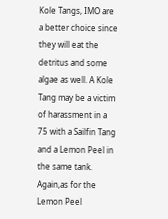Kole Tangs, IMO are a better choice since they will eat the detritus and some algae as well. A Kole Tang may be a victim of harassment in a 75 with a Sailfin Tang and a Lemon Peel in the same tank. Again,as for the Lemon Peel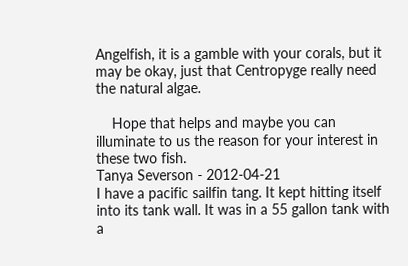Angelfish, it is a gamble with your corals, but it may be okay, just that Centropyge really need the natural algae.

    Hope that helps and maybe you can illuminate to us the reason for your interest in these two fish.
Tanya Severson - 2012-04-21
I have a pacific sailfin tang. It kept hitting itself into its tank wall. It was in a 55 gallon tank with a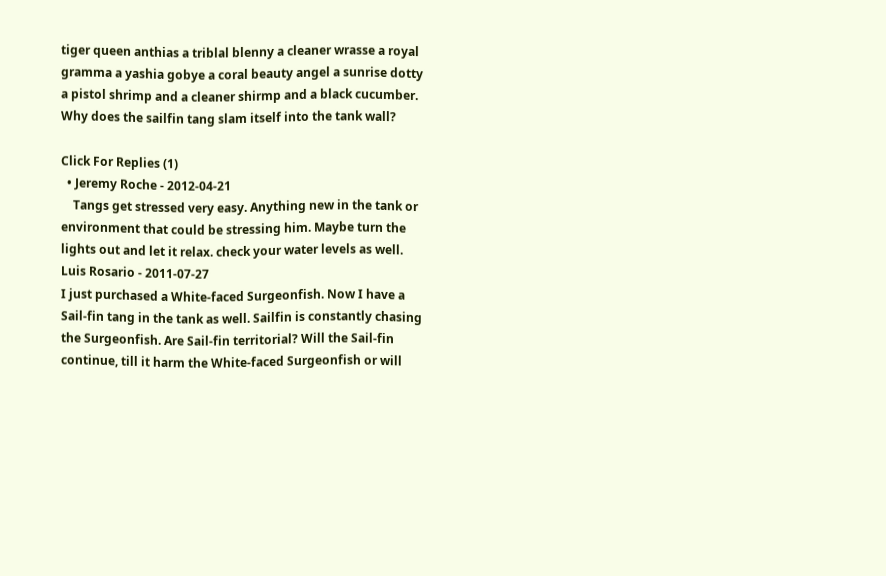tiger queen anthias a triblal blenny a cleaner wrasse a royal gramma a yashia gobye a coral beauty angel a sunrise dotty a pistol shrimp and a cleaner shirmp and a black cucumber.
Why does the sailfin tang slam itself into the tank wall?

Click For Replies (1)
  • Jeremy Roche - 2012-04-21
    Tangs get stressed very easy. Anything new in the tank or environment that could be stressing him. Maybe turn the lights out and let it relax. check your water levels as well.
Luis Rosario - 2011-07-27
I just purchased a White-faced Surgeonfish. Now I have a Sail-fin tang in the tank as well. Sailfin is constantly chasing the Surgeonfish. Are Sail-fin territorial? Will the Sail-fin continue, till it harm the White-faced Surgeonfish or will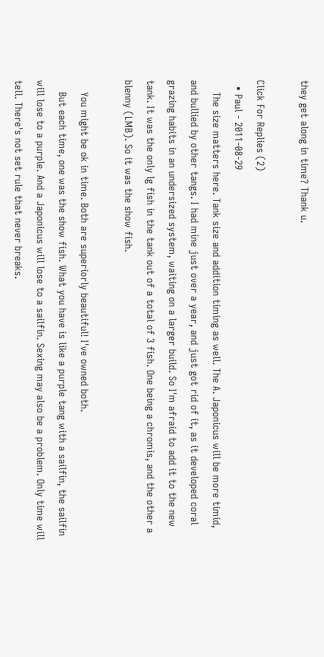they get along in time? Thank u.

Click For Replies (2)
  • Paul - 2011-08-29
    The size matters here. Tank size and addition timing as well. The A. Japonicus will be more timid, and bullied by other tangs. I had mine just over a year, and just got rid of it, as it developed coral grazing habits in an undersized system, waiting on a larger build. So I'm afraid to add it to the new tank. It was the only lg fish in the tank out of a total of 3 fish. One being a chromis, and the other a blenny (LMB). So it was the show fish.

    You might be ok in time. Both are superiorly beautiful! I've owned both.
    But each time, one was the show fish. What you have is like a purple tang with a sailfin, the sailfin will lose to a purple. And a Japonicus will lose to a sailfin. Sexing may also be a problem. Only time will tell. There's not set rule that never breaks.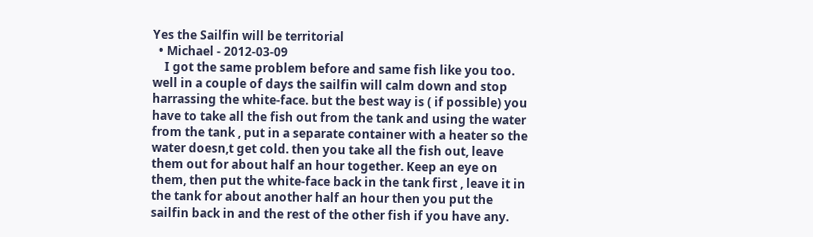Yes the Sailfin will be territorial
  • Michael - 2012-03-09
    I got the same problem before and same fish like you too. well in a couple of days the sailfin will calm down and stop harrassing the white-face. but the best way is ( if possible) you have to take all the fish out from the tank and using the water from the tank , put in a separate container with a heater so the water doesn,t get cold. then you take all the fish out, leave them out for about half an hour together. Keep an eye on them, then put the white-face back in the tank first , leave it in the tank for about another half an hour then you put the sailfin back in and the rest of the other fish if you have any.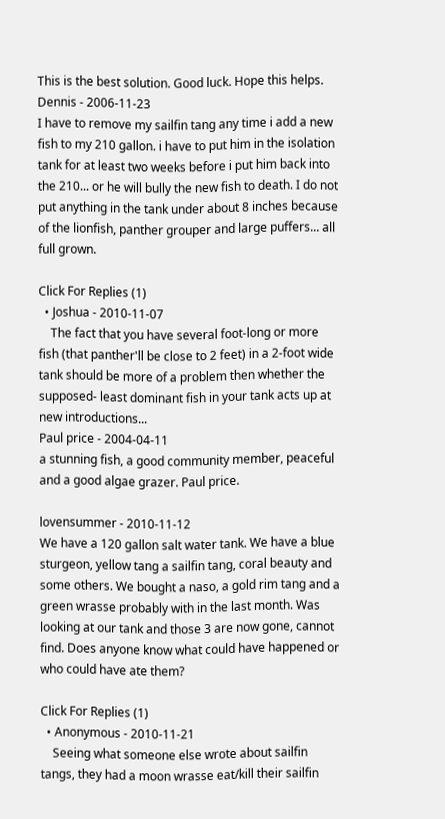This is the best solution. Good luck. Hope this helps.
Dennis - 2006-11-23
I have to remove my sailfin tang any time i add a new fish to my 210 gallon. i have to put him in the isolation tank for at least two weeks before i put him back into the 210... or he will bully the new fish to death. I do not put anything in the tank under about 8 inches because of the lionfish, panther grouper and large puffers... all full grown.

Click For Replies (1)
  • Joshua - 2010-11-07
    The fact that you have several foot-long or more fish (that panther'll be close to 2 feet) in a 2-foot wide tank should be more of a problem then whether the supposed- least dominant fish in your tank acts up at new introductions...
Paul price - 2004-04-11
a stunning fish, a good community member, peaceful and a good algae grazer. Paul price.

lovensummer - 2010-11-12
We have a 120 gallon salt water tank. We have a blue sturgeon, yellow tang a sailfin tang, coral beauty and some others. We bought a naso, a gold rim tang and a green wrasse probably with in the last month. Was looking at our tank and those 3 are now gone, cannot find. Does anyone know what could have happened or who could have ate them?

Click For Replies (1)
  • Anonymous - 2010-11-21
    Seeing what someone else wrote about sailfin tangs, they had a moon wrasse eat/kill their sailfin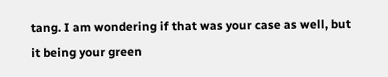tang. I am wondering if that was your case as well, but it being your green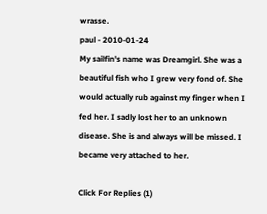wrasse.
paul - 2010-01-24
My sailfin's name was Dreamgirl. She was a beautiful fish who I grew very fond of. She would actually rub against my finger when I fed her. I sadly lost her to an unknown disease. She is and always will be missed. I became very attached to her.

Click For Replies (1)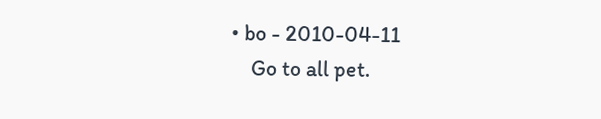• bo - 2010-04-11
    Go to all pet.